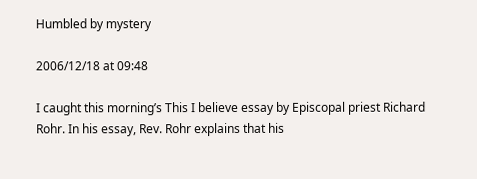Humbled by mystery

2006/12/18 at 09:48

I caught this morning’s This I believe essay by Episcopal priest Richard Rohr. In his essay, Rev. Rohr explains that his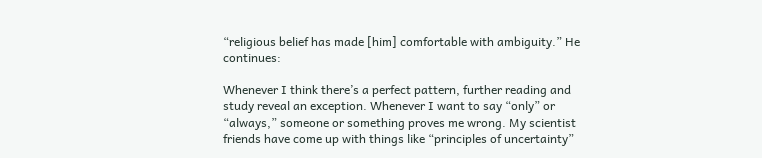“religious belief has made [him] comfortable with ambiguity.” He continues:

Whenever I think there’s a perfect pattern, further reading and study reveal an exception. Whenever I want to say “only” or “always,” someone or something proves me wrong. My scientist friends have come up with things like “principles of uncertainty”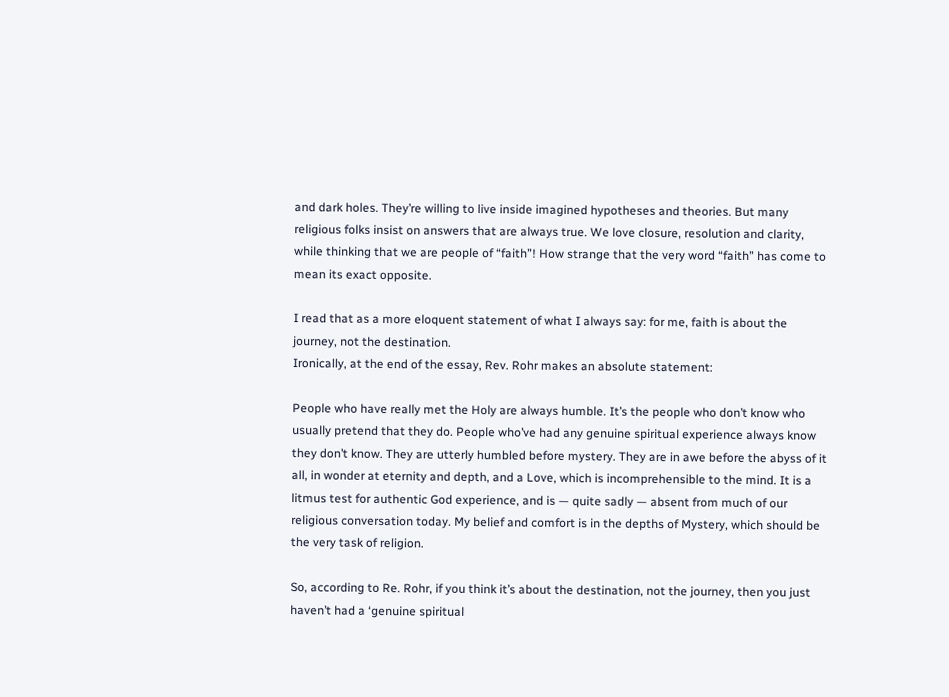and dark holes. They’re willing to live inside imagined hypotheses and theories. But many religious folks insist on answers that are always true. We love closure, resolution and clarity, while thinking that we are people of “faith”! How strange that the very word “faith” has come to mean its exact opposite.

I read that as a more eloquent statement of what I always say: for me, faith is about the journey, not the destination.
Ironically, at the end of the essay, Rev. Rohr makes an absolute statement:

People who have really met the Holy are always humble. It’s the people who don’t know who usually pretend that they do. People who’ve had any genuine spiritual experience always know they don’t know. They are utterly humbled before mystery. They are in awe before the abyss of it all, in wonder at eternity and depth, and a Love, which is incomprehensible to the mind. It is a litmus test for authentic God experience, and is — quite sadly — absent from much of our religious conversation today. My belief and comfort is in the depths of Mystery, which should be the very task of religion.

So, according to Re. Rohr, if you think it’s about the destination, not the journey, then you just haven’t had a ‘genuine spiritual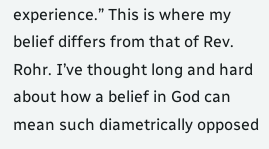experience.” This is where my belief differs from that of Rev. Rohr. I’ve thought long and hard about how a belief in God can mean such diametrically opposed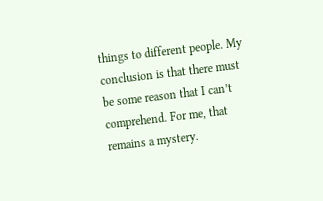things to different people. My conclusion is that there must be some reason that I can’t comprehend. For me, that remains a mystery.